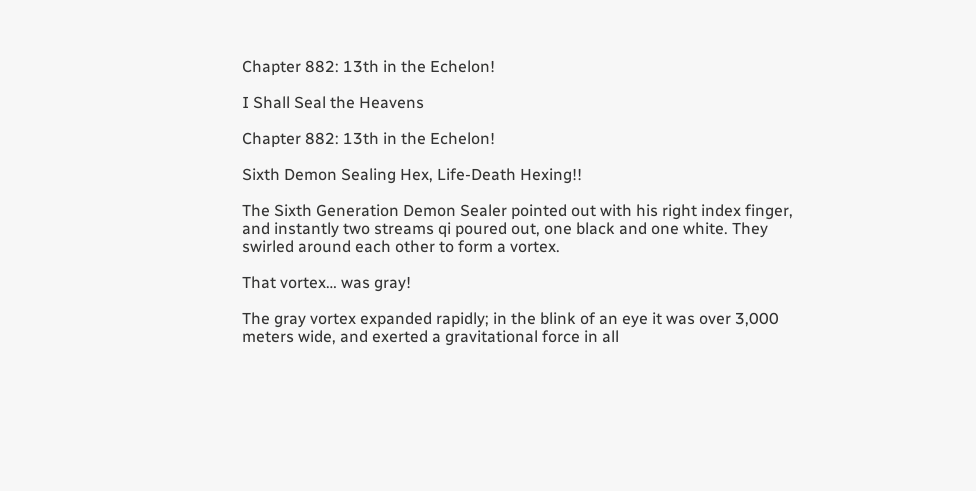Chapter 882: 13th in the Echelon!

I Shall Seal the Heavens

Chapter 882: 13th in the Echelon!

Sixth Demon Sealing Hex, Life-Death Hexing!!

The Sixth Generation Demon Sealer pointed out with his right index finger, and instantly two streams qi poured out, one black and one white. They swirled around each other to form a vortex.

That vortex… was gray!

The gray vortex expanded rapidly; in the blink of an eye it was over 3,000 meters wide, and exerted a gravitational force in all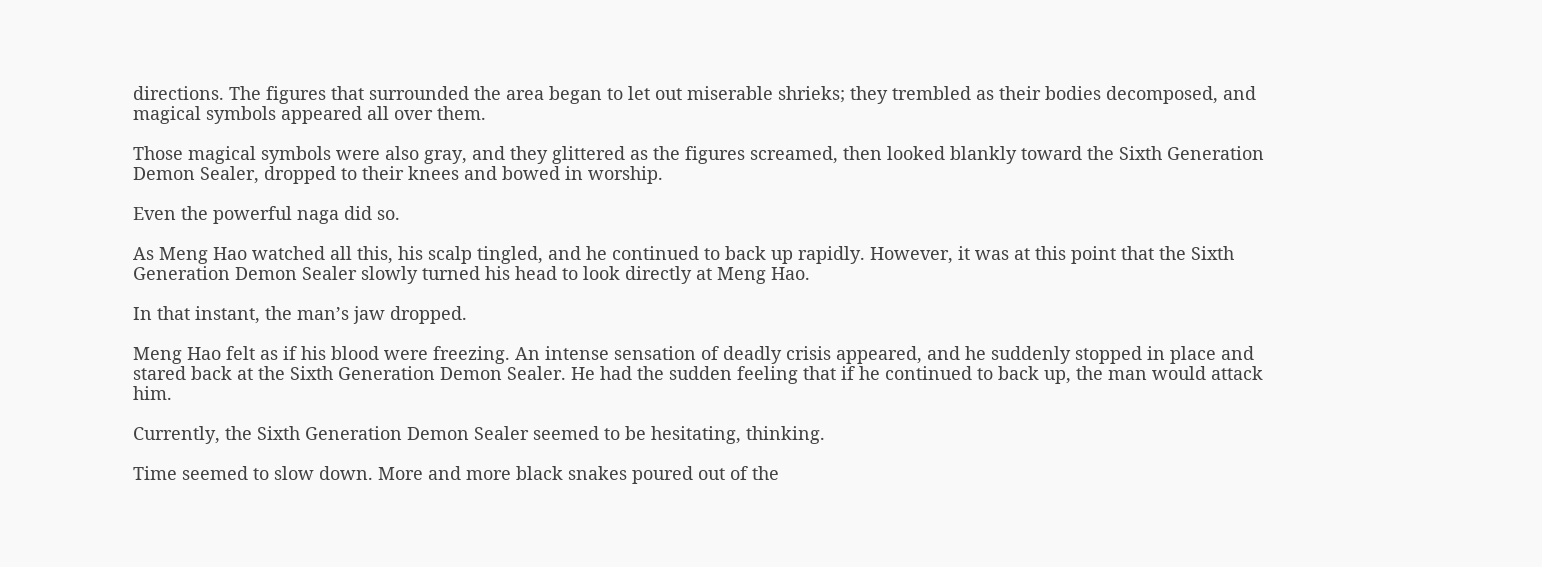directions. The figures that surrounded the area began to let out miserable shrieks; they trembled as their bodies decomposed, and magical symbols appeared all over them.

Those magical symbols were also gray, and they glittered as the figures screamed, then looked blankly toward the Sixth Generation Demon Sealer, dropped to their knees and bowed in worship.

Even the powerful naga did so.

As Meng Hao watched all this, his scalp tingled, and he continued to back up rapidly. However, it was at this point that the Sixth Generation Demon Sealer slowly turned his head to look directly at Meng Hao.

In that instant, the man’s jaw dropped.

Meng Hao felt as if his blood were freezing. An intense sensation of deadly crisis appeared, and he suddenly stopped in place and stared back at the Sixth Generation Demon Sealer. He had the sudden feeling that if he continued to back up, the man would attack him.

Currently, the Sixth Generation Demon Sealer seemed to be hesitating, thinking.

Time seemed to slow down. More and more black snakes poured out of the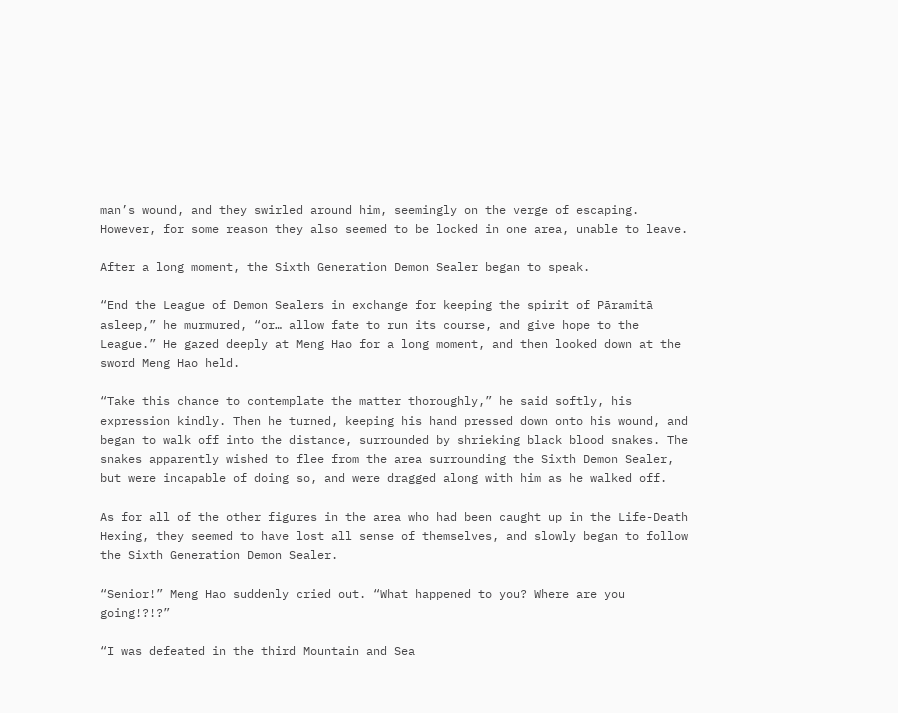man’s wound, and they swirled around him, seemingly on the verge of escaping. However, for some reason they also seemed to be locked in one area, unable to leave.

After a long moment, the Sixth Generation Demon Sealer began to speak.

“End the League of Demon Sealers in exchange for keeping the spirit of Pāramitā asleep,” he murmured, “or… allow fate to run its course, and give hope to the League.” He gazed deeply at Meng Hao for a long moment, and then looked down at the sword Meng Hao held.

“Take this chance to contemplate the matter thoroughly,” he said softly, his expression kindly. Then he turned, keeping his hand pressed down onto his wound, and began to walk off into the distance, surrounded by shrieking black blood snakes. The snakes apparently wished to flee from the area surrounding the Sixth Demon Sealer, but were incapable of doing so, and were dragged along with him as he walked off.

As for all of the other figures in the area who had been caught up in the Life-Death Hexing, they seemed to have lost all sense of themselves, and slowly began to follow the Sixth Generation Demon Sealer.

“Senior!” Meng Hao suddenly cried out. “What happened to you? Where are you going!?!?”

“I was defeated in the third Mountain and Sea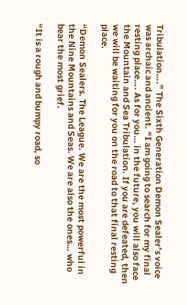Tribulation….” The Sixth Generation Demon Sealer’s voice was archaic and ancient. “I am going to search for my final resting place…. As for you… in the future, you will also face the Mountain and Sea Tribulation. If you are defeated, then we will be waiting for you on the road to that final resting place.

“Demon Sealers. The League. We are the most powerful in the Nine Mountains and Seas. We are also the ones… who bear the most grief.

“It is a rough and bumpy road, so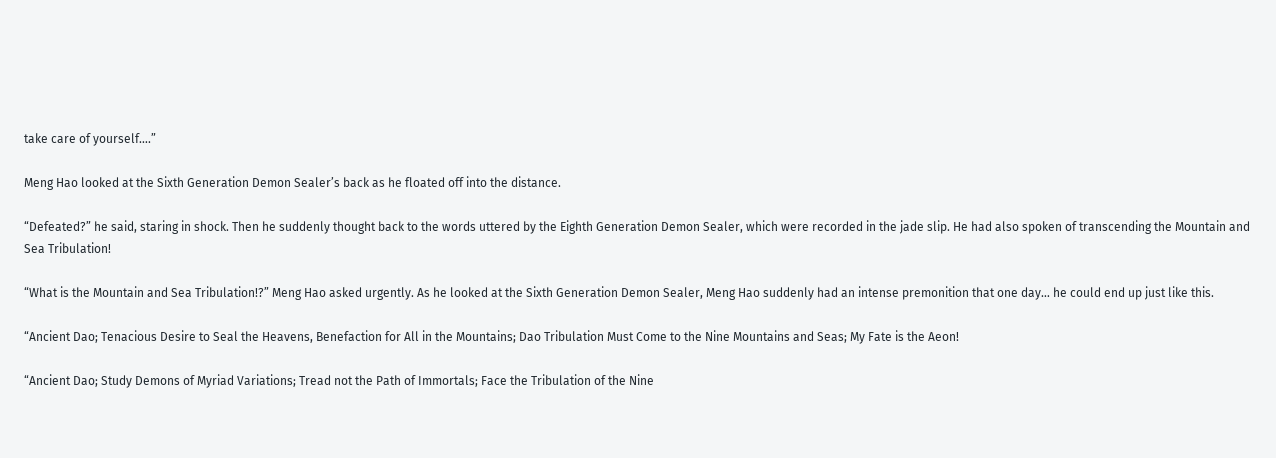take care of yourself….”

Meng Hao looked at the Sixth Generation Demon Sealer’s back as he floated off into the distance.

“Defeated?” he said, staring in shock. Then he suddenly thought back to the words uttered by the Eighth Generation Demon Sealer, which were recorded in the jade slip. He had also spoken of transcending the Mountain and Sea Tribulation!

“What is the Mountain and Sea Tribulation!?” Meng Hao asked urgently. As he looked at the Sixth Generation Demon Sealer, Meng Hao suddenly had an intense premonition that one day… he could end up just like this.

“Ancient Dao; Tenacious Desire to Seal the Heavens, Benefaction for All in the Mountains; Dao Tribulation Must Come to the Nine Mountains and Seas; My Fate is the Aeon!

“Ancient Dao; Study Demons of Myriad Variations; Tread not the Path of Immortals; Face the Tribulation of the Nine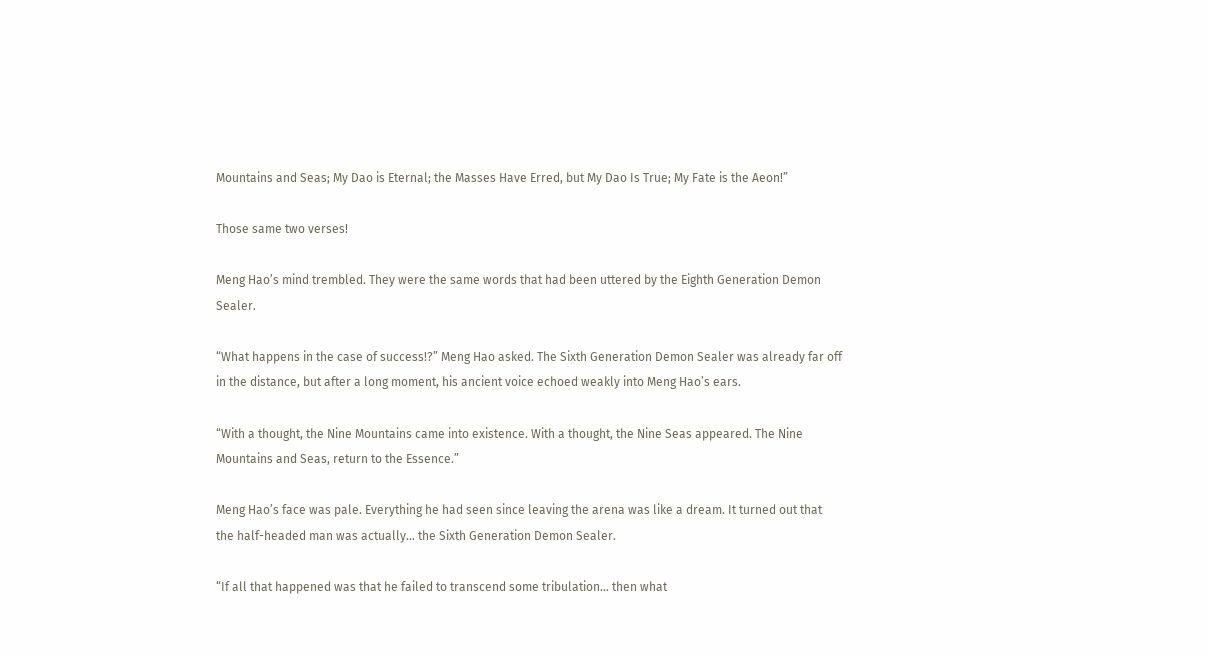Mountains and Seas; My Dao is Eternal; the Masses Have Erred, but My Dao Is True; My Fate is the Aeon!”

Those same two verses!

Meng Hao’s mind trembled. They were the same words that had been uttered by the Eighth Generation Demon Sealer.

“What happens in the case of success!?” Meng Hao asked. The Sixth Generation Demon Sealer was already far off in the distance, but after a long moment, his ancient voice echoed weakly into Meng Hao’s ears.

“With a thought, the Nine Mountains came into existence. With a thought, the Nine Seas appeared. The Nine Mountains and Seas, return to the Essence.”

Meng Hao’s face was pale. Everything he had seen since leaving the arena was like a dream. It turned out that the half-headed man was actually… the Sixth Generation Demon Sealer.

“If all that happened was that he failed to transcend some tribulation… then what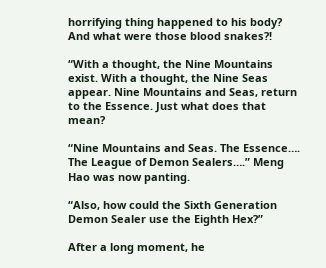horrifying thing happened to his body? And what were those blood snakes?!

“With a thought, the Nine Mountains exist. With a thought, the Nine Seas appear. Nine Mountains and Seas, return to the Essence. Just what does that mean?

“Nine Mountains and Seas. The Essence…. The League of Demon Sealers….” Meng Hao was now panting.

“Also, how could the Sixth Generation Demon Sealer use the Eighth Hex?”

After a long moment, he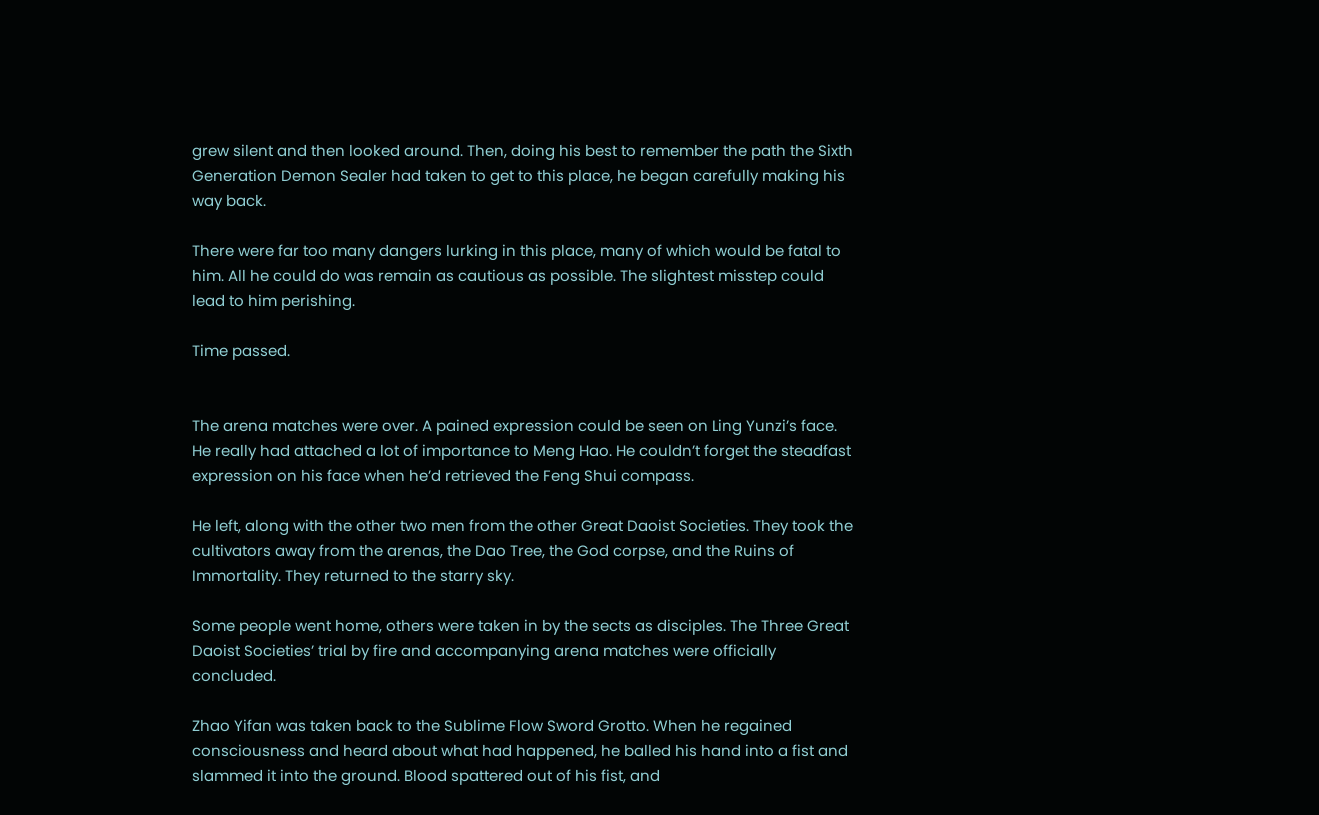grew silent and then looked around. Then, doing his best to remember the path the Sixth Generation Demon Sealer had taken to get to this place, he began carefully making his way back.

There were far too many dangers lurking in this place, many of which would be fatal to him. All he could do was remain as cautious as possible. The slightest misstep could lead to him perishing.

Time passed.


The arena matches were over. A pained expression could be seen on Ling Yunzi’s face. He really had attached a lot of importance to Meng Hao. He couldn’t forget the steadfast expression on his face when he’d retrieved the Feng Shui compass.

He left, along with the other two men from the other Great Daoist Societies. They took the cultivators away from the arenas, the Dao Tree, the God corpse, and the Ruins of Immortality. They returned to the starry sky.

Some people went home, others were taken in by the sects as disciples. The Three Great Daoist Societies’ trial by fire and accompanying arena matches were officially concluded.

Zhao Yifan was taken back to the Sublime Flow Sword Grotto. When he regained consciousness and heard about what had happened, he balled his hand into a fist and slammed it into the ground. Blood spattered out of his fist, and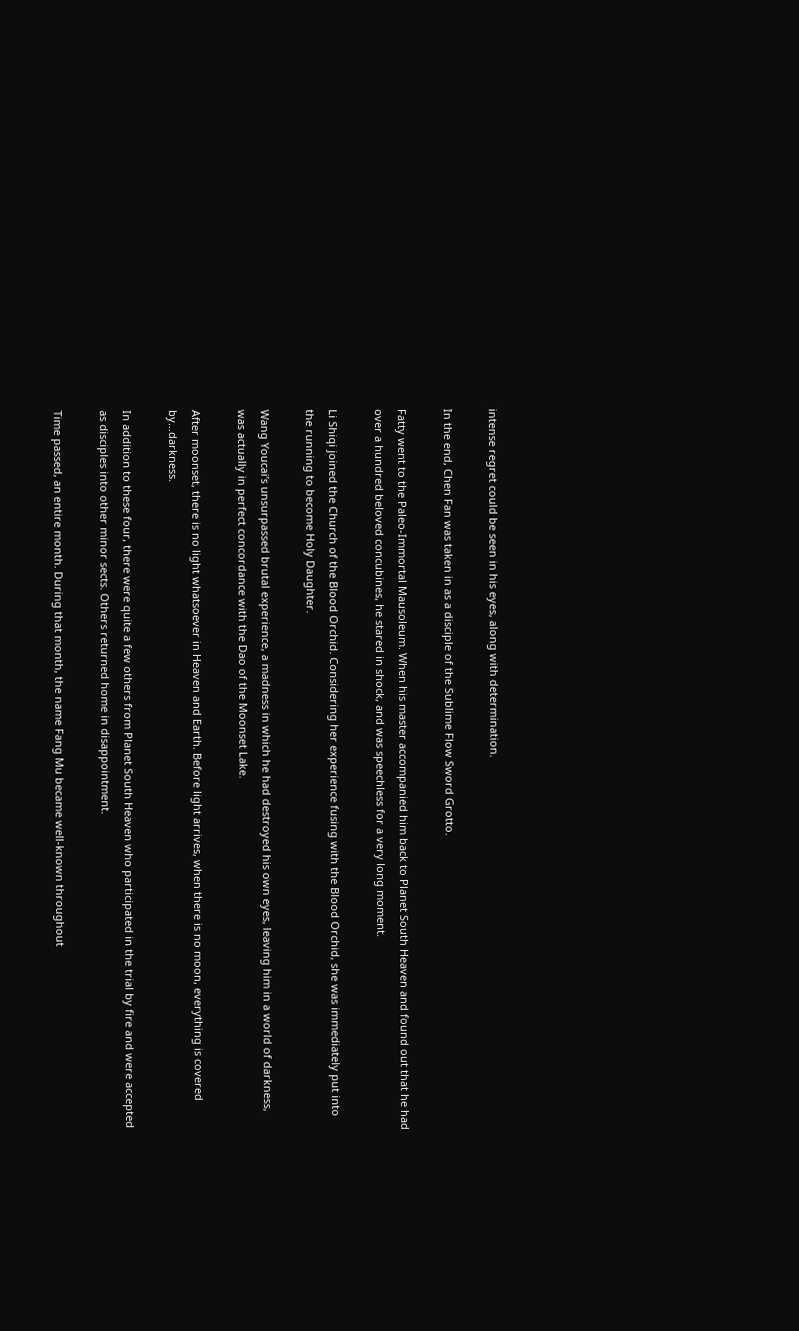intense regret could be seen in his eyes, along with determination.

In the end, Chen Fan was taken in as a disciple of the Sublime Flow Sword Grotto.

Fatty went to the Paleo-Immortal Mausoleum. When his master accompanied him back to Planet South Heaven and found out that he had over a hundred beloved concubines, he stared in shock, and was speechless for a very long moment.

Li Shiqi joined the Church of the Blood Orchid. Considering her experience fusing with the Blood Orchid, she was immediately put into the running to become Holy Daughter.

Wang Youcai’s unsurpassed brutal experience, a madness in which he had destroyed his own eyes, leaving him in a world of darkness, was actually in perfect concordance with the Dao of the Moonset Lake.

After moonset, there is no light whatsoever in Heaven and Earth. Before light arrives, when there is no moon, everything is covered by…darkness.

In addition to these four, there were quite a few others from Planet South Heaven who participated in the trial by fire and were accepted as disciples into other minor sects. Others returned home in disappointment.

Time passed, an entire month. During that month, the name Fang Mu became well-known throughout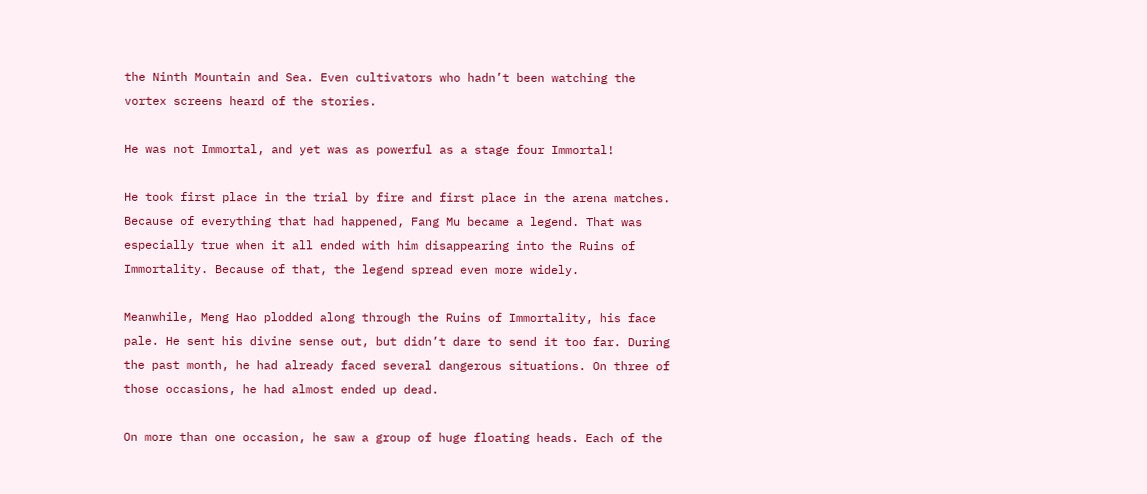the Ninth Mountain and Sea. Even cultivators who hadn’t been watching the vortex screens heard of the stories.

He was not Immortal, and yet was as powerful as a stage four Immortal!

He took first place in the trial by fire and first place in the arena matches. Because of everything that had happened, Fang Mu became a legend. That was especially true when it all ended with him disappearing into the Ruins of Immortality. Because of that, the legend spread even more widely.

Meanwhile, Meng Hao plodded along through the Ruins of Immortality, his face pale. He sent his divine sense out, but didn’t dare to send it too far. During the past month, he had already faced several dangerous situations. On three of those occasions, he had almost ended up dead.

On more than one occasion, he saw a group of huge floating heads. Each of the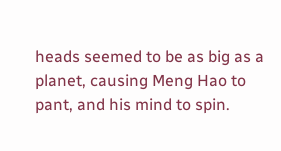heads seemed to be as big as a planet, causing Meng Hao to pant, and his mind to spin.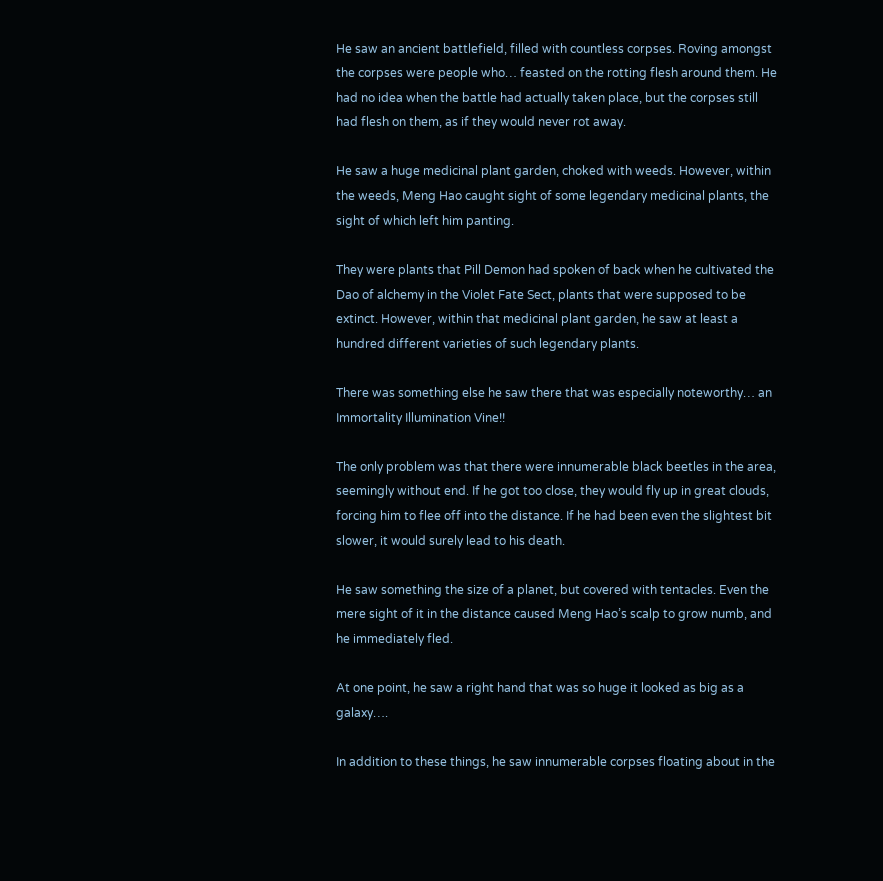He saw an ancient battlefield, filled with countless corpses. Roving amongst the corpses were people who… feasted on the rotting flesh around them. He had no idea when the battle had actually taken place, but the corpses still had flesh on them, as if they would never rot away.

He saw a huge medicinal plant garden, choked with weeds. However, within the weeds, Meng Hao caught sight of some legendary medicinal plants, the sight of which left him panting.

They were plants that Pill Demon had spoken of back when he cultivated the Dao of alchemy in the Violet Fate Sect, plants that were supposed to be extinct. However, within that medicinal plant garden, he saw at least a hundred different varieties of such legendary plants.

There was something else he saw there that was especially noteworthy… an Immortality Illumination Vine!!

The only problem was that there were innumerable black beetles in the area, seemingly without end. If he got too close, they would fly up in great clouds, forcing him to flee off into the distance. If he had been even the slightest bit slower, it would surely lead to his death.

He saw something the size of a planet, but covered with tentacles. Even the mere sight of it in the distance caused Meng Hao’s scalp to grow numb, and he immediately fled.

At one point, he saw a right hand that was so huge it looked as big as a galaxy….

In addition to these things, he saw innumerable corpses floating about in the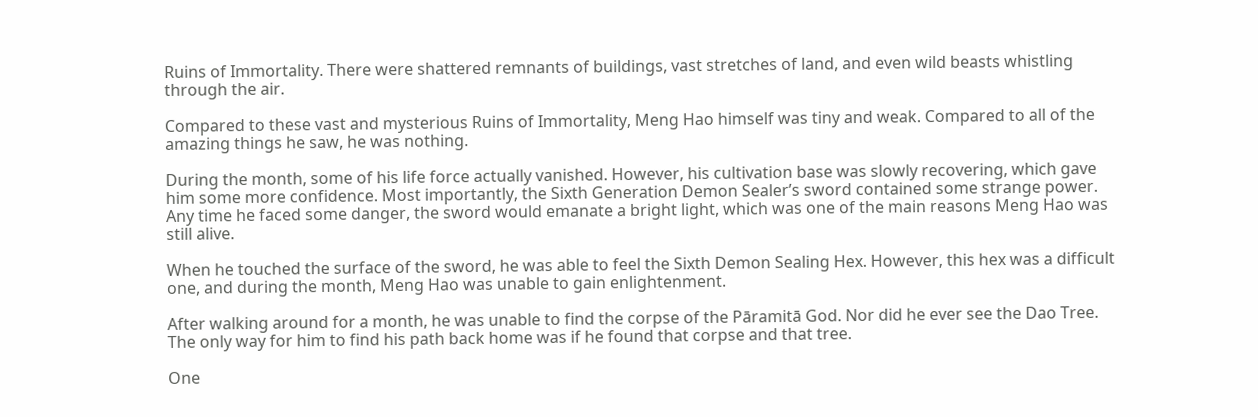Ruins of Immortality. There were shattered remnants of buildings, vast stretches of land, and even wild beasts whistling through the air.

Compared to these vast and mysterious Ruins of Immortality, Meng Hao himself was tiny and weak. Compared to all of the amazing things he saw, he was nothing.

During the month, some of his life force actually vanished. However, his cultivation base was slowly recovering, which gave him some more confidence. Most importantly, the Sixth Generation Demon Sealer’s sword contained some strange power. Any time he faced some danger, the sword would emanate a bright light, which was one of the main reasons Meng Hao was still alive.

When he touched the surface of the sword, he was able to feel the Sixth Demon Sealing Hex. However, this hex was a difficult one, and during the month, Meng Hao was unable to gain enlightenment.

After walking around for a month, he was unable to find the corpse of the Pāramitā God. Nor did he ever see the Dao Tree. The only way for him to find his path back home was if he found that corpse and that tree.

One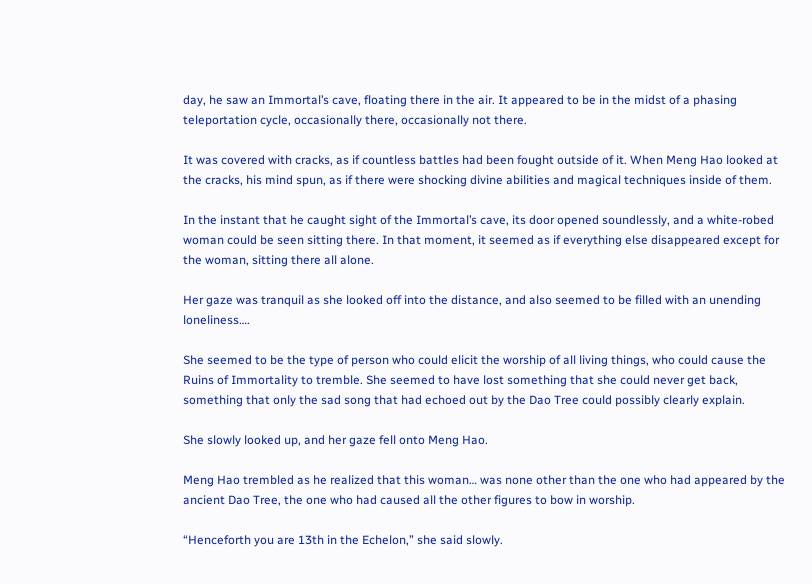day, he saw an Immortal’s cave, floating there in the air. It appeared to be in the midst of a phasing teleportation cycle, occasionally there, occasionally not there.

It was covered with cracks, as if countless battles had been fought outside of it. When Meng Hao looked at the cracks, his mind spun, as if there were shocking divine abilities and magical techniques inside of them.

In the instant that he caught sight of the Immortal’s cave, its door opened soundlessly, and a white-robed woman could be seen sitting there. In that moment, it seemed as if everything else disappeared except for the woman, sitting there all alone.

Her gaze was tranquil as she looked off into the distance, and also seemed to be filled with an unending loneliness….

She seemed to be the type of person who could elicit the worship of all living things, who could cause the Ruins of Immortality to tremble. She seemed to have lost something that she could never get back, something that only the sad song that had echoed out by the Dao Tree could possibly clearly explain.

She slowly looked up, and her gaze fell onto Meng Hao.

Meng Hao trembled as he realized that this woman… was none other than the one who had appeared by the ancient Dao Tree, the one who had caused all the other figures to bow in worship.

“Henceforth you are 13th in the Echelon,” she said slowly.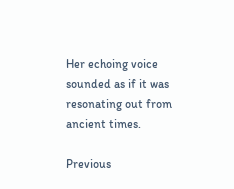Her echoing voice sounded as if it was resonating out from ancient times.

Previous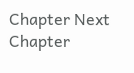Chapter Next Chapter